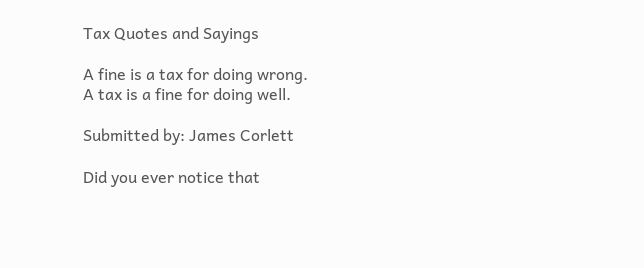Tax Quotes and Sayings

A fine is a tax for doing wrong.
A tax is a fine for doing well.

Submitted by: James Corlett

Did you ever notice that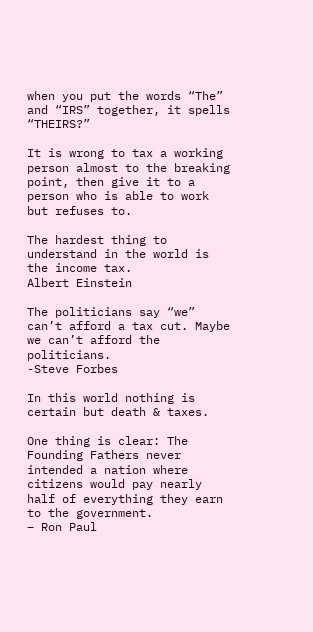when you put the words “The” and “IRS” together, it spells “THEIRS?”

It is wrong to tax a working person almost to the breaking point, then give it to a person who is able to work but refuses to.

The hardest thing to understand in the world is the income tax.
Albert Einstein

The politicians say “we” can’t afford a tax cut. Maybe we can’t afford the politicians.
-Steve Forbes

In this world nothing is certain but death & taxes.

One thing is clear: The Founding Fathers never intended a nation where citizens would pay nearly half of everything they earn to the government.
– Ron Paul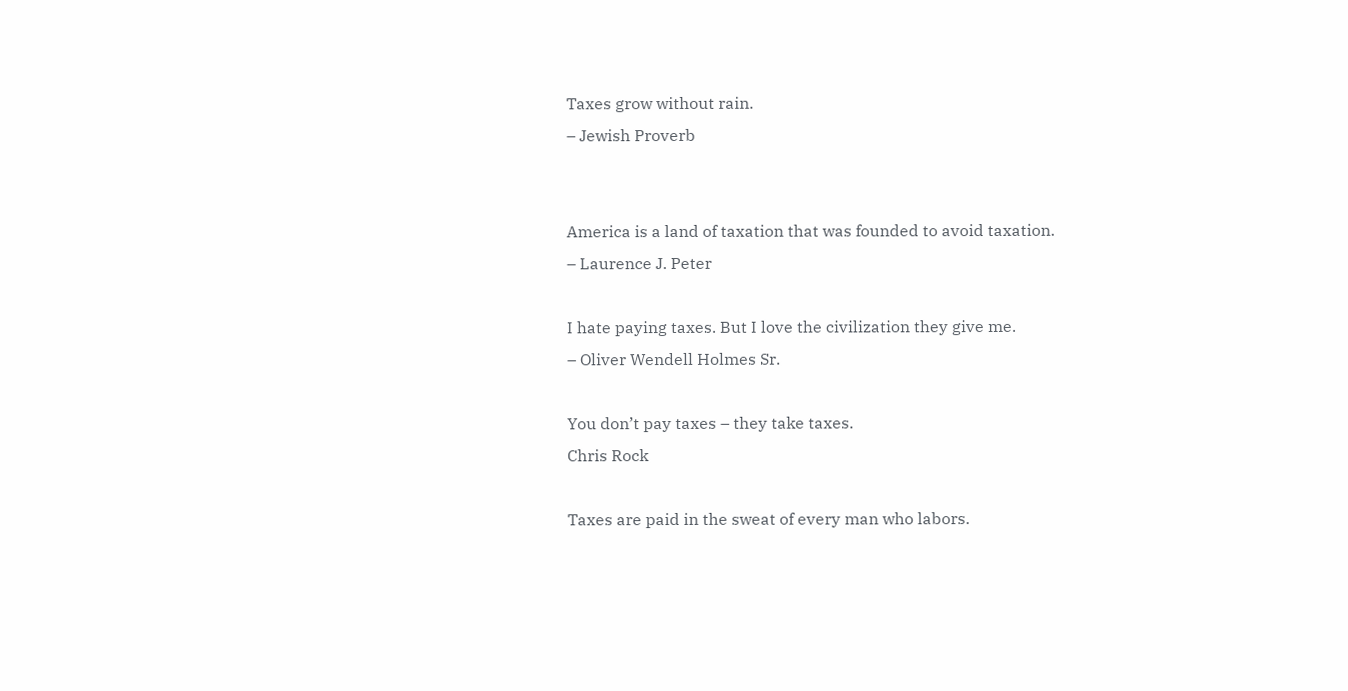Taxes grow without rain.
– Jewish Proverb


America is a land of taxation that was founded to avoid taxation.
– Laurence J. Peter

I hate paying taxes. But I love the civilization they give me.
– Oliver Wendell Holmes Sr.

You don’t pay taxes – they take taxes.
Chris Rock

Taxes are paid in the sweat of every man who labors.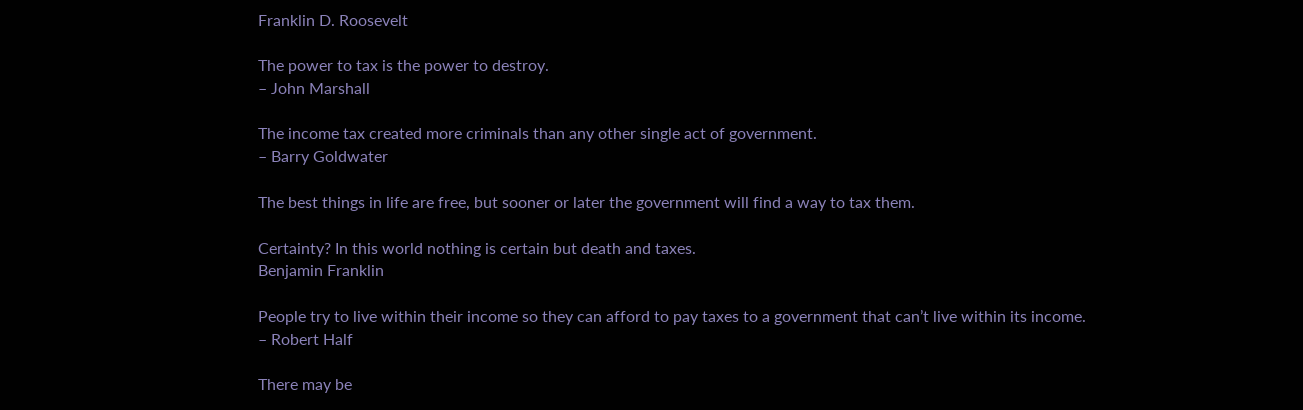Franklin D. Roosevelt

The power to tax is the power to destroy.
– John Marshall

The income tax created more criminals than any other single act of government.
– Barry Goldwater

The best things in life are free, but sooner or later the government will find a way to tax them.

Certainty? In this world nothing is certain but death and taxes.
Benjamin Franklin

People try to live within their income so they can afford to pay taxes to a government that can’t live within its income.
– Robert Half

There may be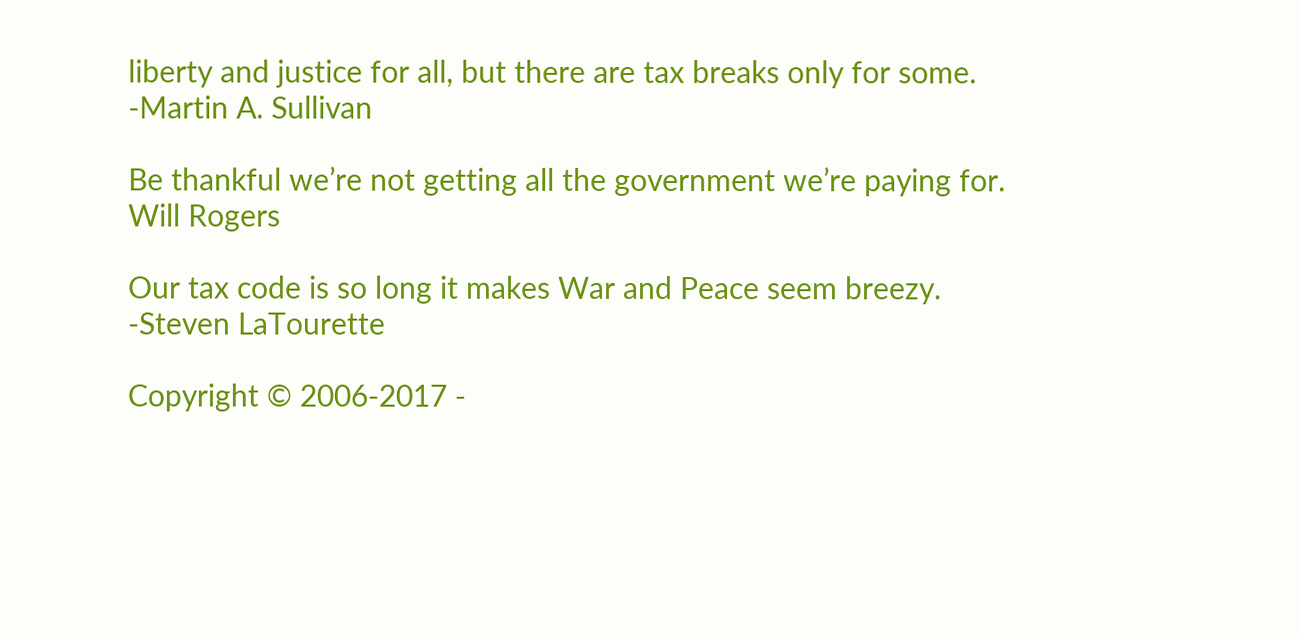liberty and justice for all, but there are tax breaks only for some.
-Martin A. Sullivan

Be thankful we’re not getting all the government we’re paying for.
Will Rogers

Our tax code is so long it makes War and Peace seem breezy.
-Steven LaTourette

Copyright © 2006-2017 -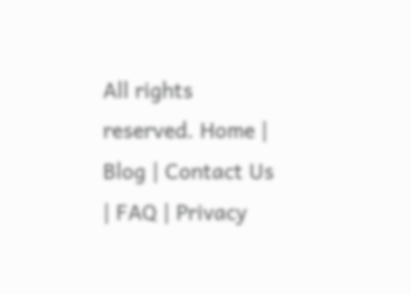All rights reserved. Home | Blog | Contact Us | FAQ | Privacy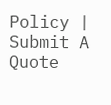Policy | Submit A Quote